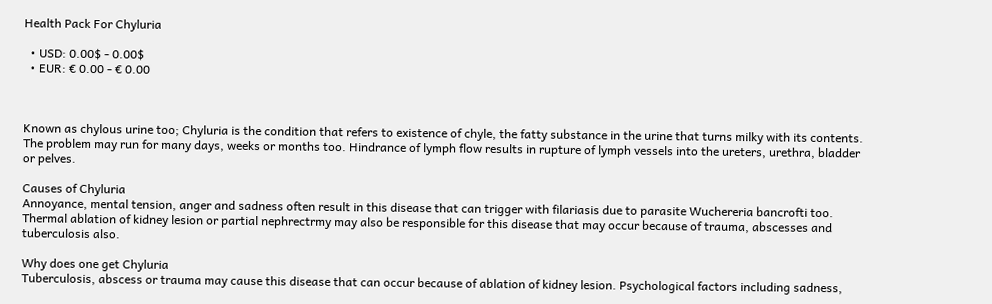Health Pack For Chyluria

  • USD: 0.00$ - 0.00$
  • EUR: € 0.00 - € 0.00



Known as chylous urine too; Chyluria is the condition that refers to existence of chyle, the fatty substance in the urine that turns milky with its contents. The problem may run for many days, weeks or months too. Hindrance of lymph flow results in rupture of lymph vessels into the ureters, urethra, bladder or pelves.

Causes of Chyluria
Annoyance, mental tension, anger and sadness often result in this disease that can trigger with filariasis due to parasite Wuchereria bancrofti too. Thermal ablation of kidney lesion or partial nephrectrmy may also be responsible for this disease that may occur because of trauma, abscesses and tuberculosis also.

Why does one get Chyluria
Tuberculosis, abscess or trauma may cause this disease that can occur because of ablation of kidney lesion. Psychological factors including sadness,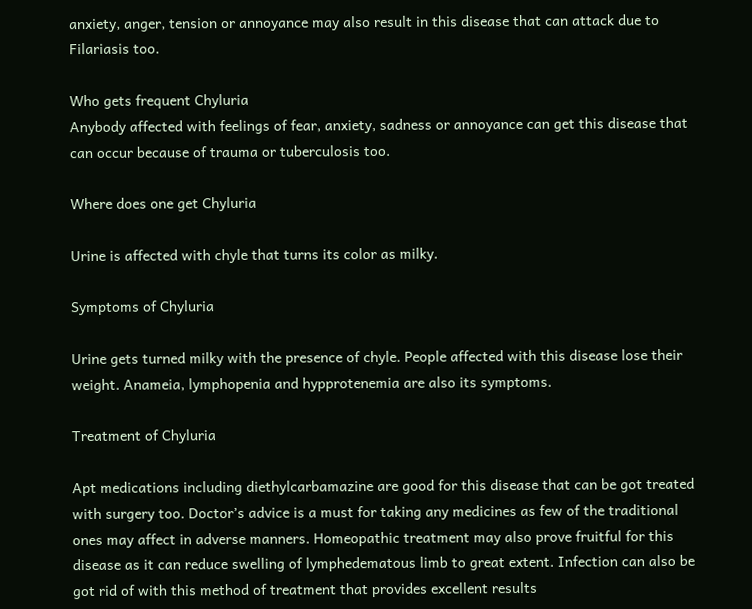anxiety, anger, tension or annoyance may also result in this disease that can attack due to Filariasis too.

Who gets frequent Chyluria
Anybody affected with feelings of fear, anxiety, sadness or annoyance can get this disease that can occur because of trauma or tuberculosis too.

Where does one get Chyluria

Urine is affected with chyle that turns its color as milky.

Symptoms of Chyluria

Urine gets turned milky with the presence of chyle. People affected with this disease lose their weight. Anameia, lymphopenia and hypprotenemia are also its symptoms.

Treatment of Chyluria

Apt medications including diethylcarbamazine are good for this disease that can be got treated with surgery too. Doctor’s advice is a must for taking any medicines as few of the traditional ones may affect in adverse manners. Homeopathic treatment may also prove fruitful for this disease as it can reduce swelling of lymphedematous limb to great extent. Infection can also be got rid of with this method of treatment that provides excellent results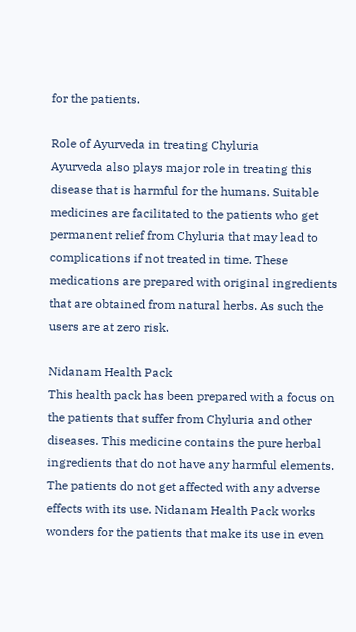for the patients.

Role of Ayurveda in treating Chyluria
Ayurveda also plays major role in treating this disease that is harmful for the humans. Suitable medicines are facilitated to the patients who get permanent relief from Chyluria that may lead to complications if not treated in time. These medications are prepared with original ingredients that are obtained from natural herbs. As such the users are at zero risk.

Nidanam Health Pack
This health pack has been prepared with a focus on the patients that suffer from Chyluria and other diseases. This medicine contains the pure herbal ingredients that do not have any harmful elements. The patients do not get affected with any adverse effects with its use. Nidanam Health Pack works wonders for the patients that make its use in even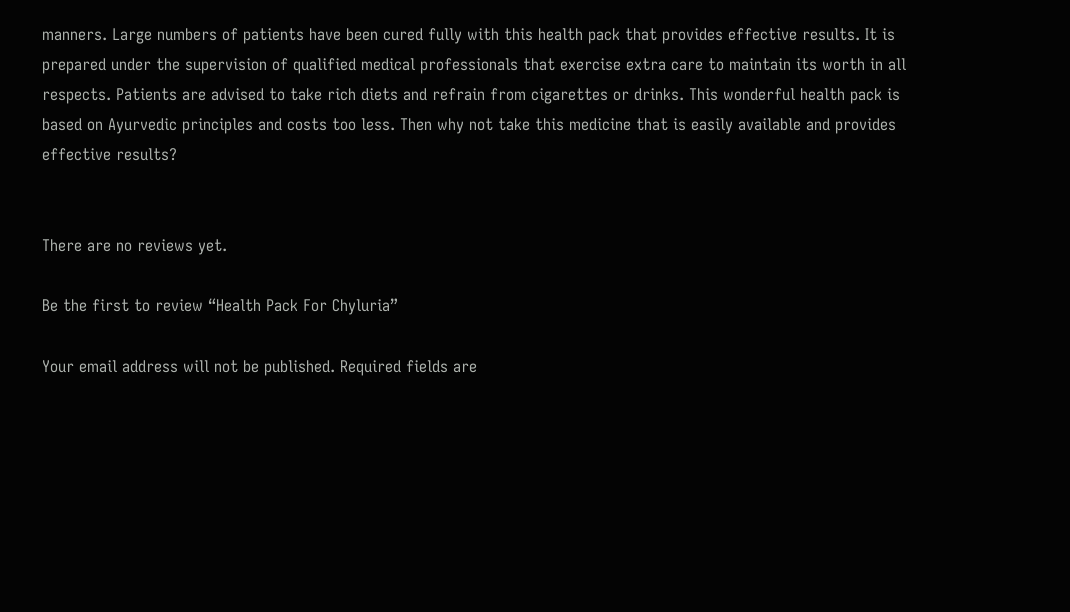manners. Large numbers of patients have been cured fully with this health pack that provides effective results. It is prepared under the supervision of qualified medical professionals that exercise extra care to maintain its worth in all respects. Patients are advised to take rich diets and refrain from cigarettes or drinks. This wonderful health pack is based on Ayurvedic principles and costs too less. Then why not take this medicine that is easily available and provides effective results?


There are no reviews yet.

Be the first to review “Health Pack For Chyluria”

Your email address will not be published. Required fields are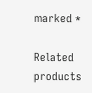marked *

Related products